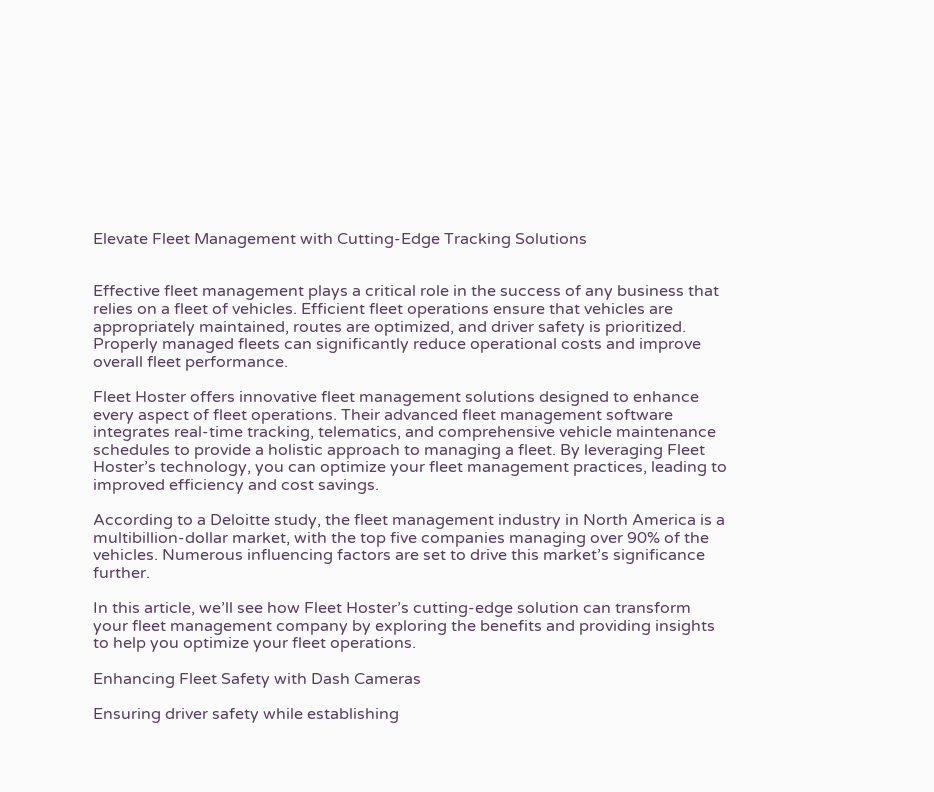Elevate Fleet Management with Cutting-Edge Tracking Solutions


Effective fleet management plays a critical role in the success of any business that relies on a fleet of vehicles. Efficient fleet operations ensure that vehicles are appropriately maintained, routes are optimized, and driver safety is prioritized. Properly managed fleets can significantly reduce operational costs and improve overall fleet performance.

Fleet Hoster offers innovative fleet management solutions designed to enhance every aspect of fleet operations. Their advanced fleet management software integrates real-time tracking, telematics, and comprehensive vehicle maintenance schedules to provide a holistic approach to managing a fleet. By leveraging Fleet Hoster’s technology, you can optimize your fleet management practices, leading to improved efficiency and cost savings.

According to a Deloitte study, the fleet management industry in North America is a multibillion-dollar market, with the top five companies managing over 90% of the vehicles. Numerous influencing factors are set to drive this market’s significance further.

In this article, we’ll see how Fleet Hoster’s cutting-edge solution can transform your fleet management company by exploring the benefits and providing insights to help you optimize your fleet operations.

Enhancing Fleet Safety with Dash Cameras

Ensuring driver safety while establishing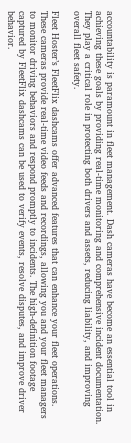accountability is paramount in fleet management. Dash cameras have become an essential tool in achieving these goals by providing real-time monitoring and comprehensive incident documentation. They play a critical role in protecting both drivers and assets, reducing liability, and improving overall fleet safety.

Fleet Hoster’s FleetFlix dashcams offer advanced features that can enhance your fleet operations. These cameras provide real-time video feeds and recordings, allowing you and your fleet managers to monitor driving behaviors and respond promptly to incidents. The high-definition footage captured by FleetFlix dashcams can be used to verify events, resolve disputes, and improve driver behavior.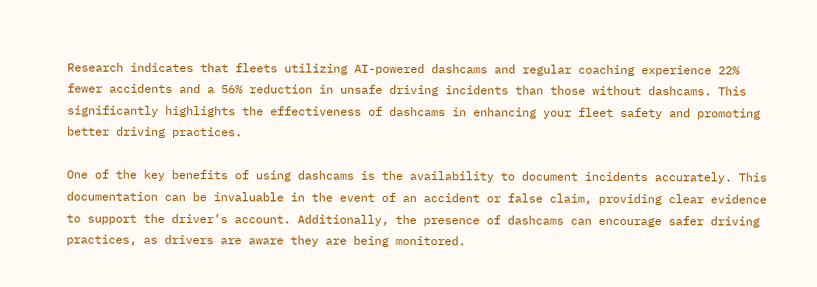Research indicates that fleets utilizing AI-powered dashcams and regular coaching experience 22% fewer accidents and a 56% reduction in unsafe driving incidents than those without dashcams. This significantly highlights the effectiveness of dashcams in enhancing your fleet safety and promoting better driving practices.

One of the key benefits of using dashcams is the availability to document incidents accurately. This documentation can be invaluable in the event of an accident or false claim, providing clear evidence to support the driver’s account. Additionally, the presence of dashcams can encourage safer driving practices, as drivers are aware they are being monitored.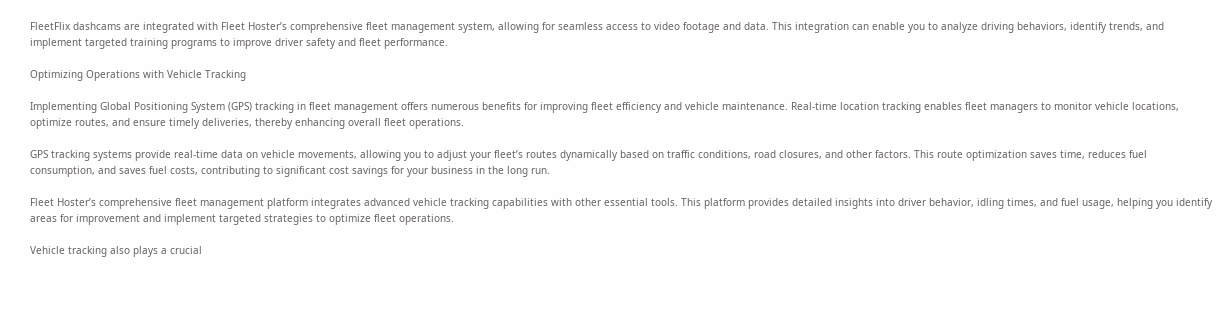FleetFlix dashcams are integrated with Fleet Hoster’s comprehensive fleet management system, allowing for seamless access to video footage and data. This integration can enable you to analyze driving behaviors, identify trends, and implement targeted training programs to improve driver safety and fleet performance.

Optimizing Operations with Vehicle Tracking

Implementing Global Positioning System (GPS) tracking in fleet management offers numerous benefits for improving fleet efficiency and vehicle maintenance. Real-time location tracking enables fleet managers to monitor vehicle locations, optimize routes, and ensure timely deliveries, thereby enhancing overall fleet operations.

GPS tracking systems provide real-time data on vehicle movements, allowing you to adjust your fleet’s routes dynamically based on traffic conditions, road closures, and other factors. This route optimization saves time, reduces fuel consumption, and saves fuel costs, contributing to significant cost savings for your business in the long run.

Fleet Hoster’s comprehensive fleet management platform integrates advanced vehicle tracking capabilities with other essential tools. This platform provides detailed insights into driver behavior, idling times, and fuel usage, helping you identify areas for improvement and implement targeted strategies to optimize fleet operations.

Vehicle tracking also plays a crucial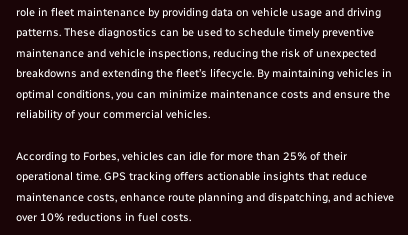role in fleet maintenance by providing data on vehicle usage and driving patterns. These diagnostics can be used to schedule timely preventive maintenance and vehicle inspections, reducing the risk of unexpected breakdowns and extending the fleet’s lifecycle. By maintaining vehicles in optimal conditions, you can minimize maintenance costs and ensure the reliability of your commercial vehicles.

According to Forbes, vehicles can idle for more than 25% of their operational time. GPS tracking offers actionable insights that reduce maintenance costs, enhance route planning and dispatching, and achieve over 10% reductions in fuel costs.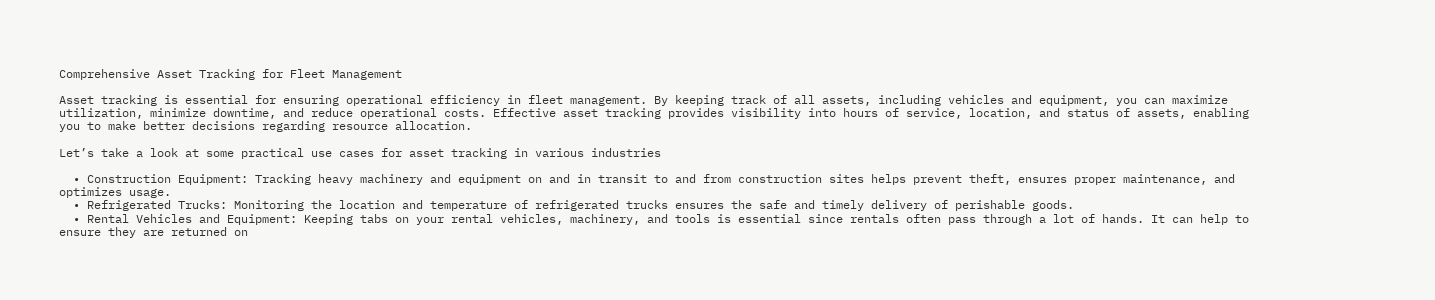Comprehensive Asset Tracking for Fleet Management

Asset tracking is essential for ensuring operational efficiency in fleet management. By keeping track of all assets, including vehicles and equipment, you can maximize utilization, minimize downtime, and reduce operational costs. Effective asset tracking provides visibility into hours of service, location, and status of assets, enabling you to make better decisions regarding resource allocation.

Let’s take a look at some practical use cases for asset tracking in various industries

  • Construction Equipment: Tracking heavy machinery and equipment on and in transit to and from construction sites helps prevent theft, ensures proper maintenance, and optimizes usage.
  • Refrigerated Trucks: Monitoring the location and temperature of refrigerated trucks ensures the safe and timely delivery of perishable goods.
  • Rental Vehicles and Equipment: Keeping tabs on your rental vehicles, machinery, and tools is essential since rentals often pass through a lot of hands. It can help to ensure they are returned on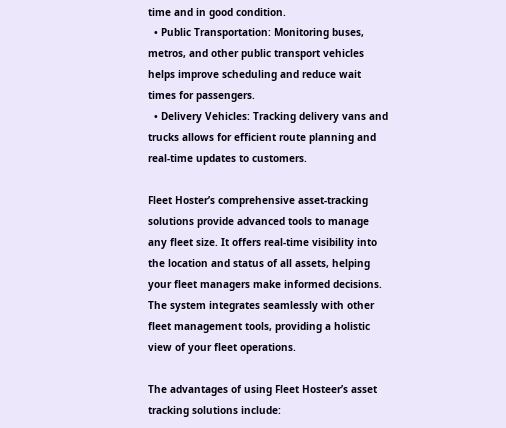time and in good condition.
  • Public Transportation: Monitoring buses, metros, and other public transport vehicles helps improve scheduling and reduce wait times for passengers.
  • Delivery Vehicles: Tracking delivery vans and trucks allows for efficient route planning and real-time updates to customers.

Fleet Hoster’s comprehensive asset-tracking solutions provide advanced tools to manage any fleet size. It offers real-time visibility into the location and status of all assets, helping your fleet managers make informed decisions. The system integrates seamlessly with other fleet management tools, providing a holistic view of your fleet operations.

The advantages of using Fleet Hosteer’s asset tracking solutions include: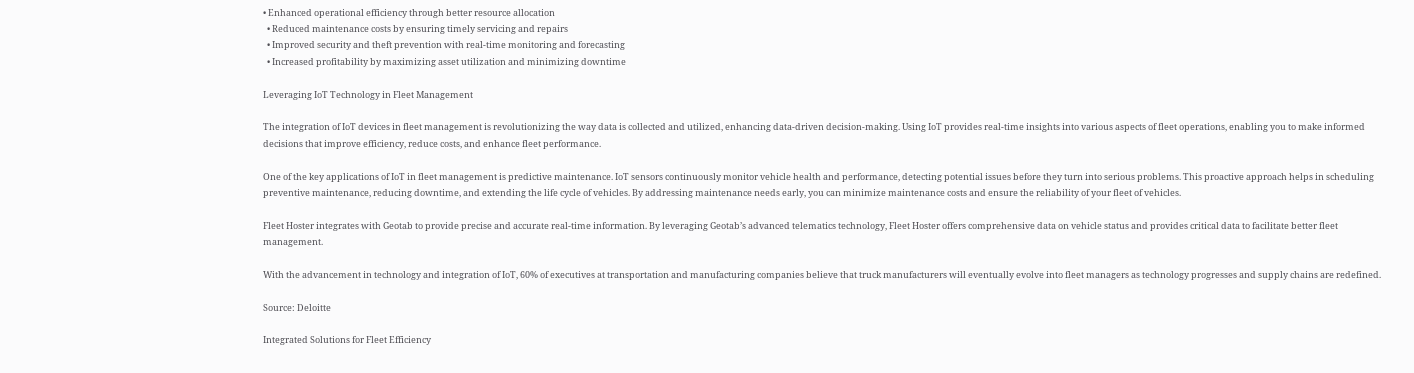• Enhanced operational efficiency through better resource allocation
  • Reduced maintenance costs by ensuring timely servicing and repairs
  • Improved security and theft prevention with real-time monitoring and forecasting
  • Increased profitability by maximizing asset utilization and minimizing downtime

Leveraging IoT Technology in Fleet Management

The integration of IoT devices in fleet management is revolutionizing the way data is collected and utilized, enhancing data-driven decision-making. Using IoT provides real-time insights into various aspects of fleet operations, enabling you to make informed decisions that improve efficiency, reduce costs, and enhance fleet performance.

One of the key applications of IoT in fleet management is predictive maintenance. IoT sensors continuously monitor vehicle health and performance, detecting potential issues before they turn into serious problems. This proactive approach helps in scheduling preventive maintenance, reducing downtime, and extending the life cycle of vehicles. By addressing maintenance needs early, you can minimize maintenance costs and ensure the reliability of your fleet of vehicles.

Fleet Hoster integrates with Geotab to provide precise and accurate real-time information. By leveraging Geotab’s advanced telematics technology, Fleet Hoster offers comprehensive data on vehicle status and provides critical data to facilitate better fleet management.

With the advancement in technology and integration of IoT, 60% of executives at transportation and manufacturing companies believe that truck manufacturers will eventually evolve into fleet managers as technology progresses and supply chains are redefined.

Source: Deloitte

Integrated Solutions for Fleet Efficiency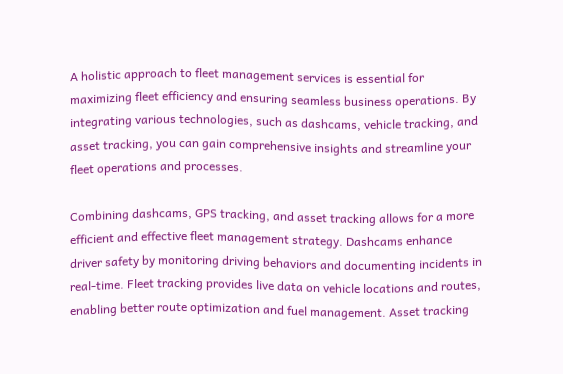A holistic approach to fleet management services is essential for maximizing fleet efficiency and ensuring seamless business operations. By integrating various technologies, such as dashcams, vehicle tracking, and asset tracking, you can gain comprehensive insights and streamline your fleet operations and processes.

Combining dashcams, GPS tracking, and asset tracking allows for a more efficient and effective fleet management strategy. Dashcams enhance driver safety by monitoring driving behaviors and documenting incidents in real-time. Fleet tracking provides live data on vehicle locations and routes, enabling better route optimization and fuel management. Asset tracking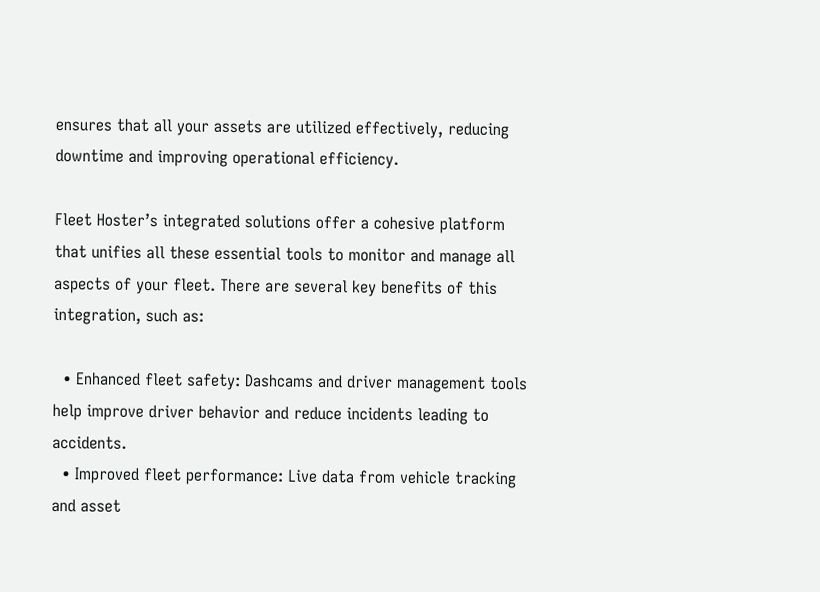ensures that all your assets are utilized effectively, reducing downtime and improving operational efficiency.

Fleet Hoster’s integrated solutions offer a cohesive platform that unifies all these essential tools to monitor and manage all aspects of your fleet. There are several key benefits of this integration, such as:

  • Enhanced fleet safety: Dashcams and driver management tools help improve driver behavior and reduce incidents leading to accidents.
  • Improved fleet performance: Live data from vehicle tracking and asset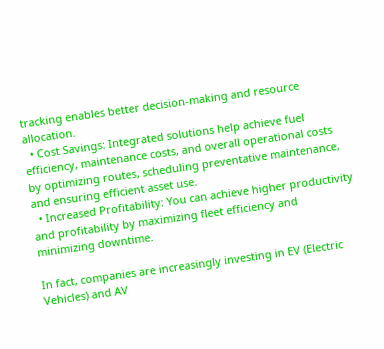tracking enables better decision-making and resource allocation.
  • Cost Savings: Integrated solutions help achieve fuel efficiency, maintenance costs, and overall operational costs by optimizing routes, scheduling preventative maintenance, and ensuring efficient asset use.
  • Increased Profitability: You can achieve higher productivity and profitability by maximizing fleet efficiency and minimizing downtime.

In fact, companies are increasingly investing in EV (Electric Vehicles) and AV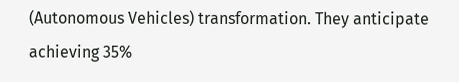(Autonomous Vehicles) transformation. They anticipate achieving 35%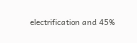electrification and 45%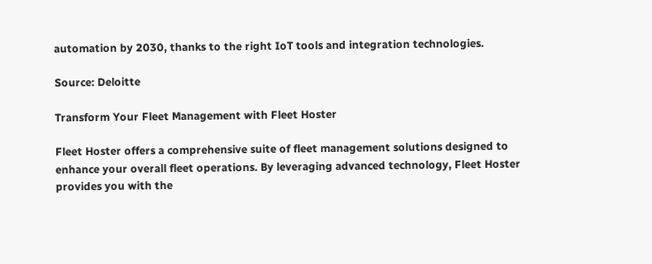automation by 2030, thanks to the right IoT tools and integration technologies.

Source: Deloitte

Transform Your Fleet Management with Fleet Hoster

Fleet Hoster offers a comprehensive suite of fleet management solutions designed to enhance your overall fleet operations. By leveraging advanced technology, Fleet Hoster provides you with the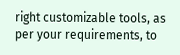right customizable tools, as per your requirements, to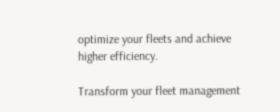optimize your fleets and achieve higher efficiency.

Transform your fleet management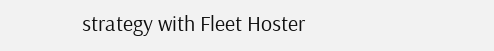strategy with Fleet Hoster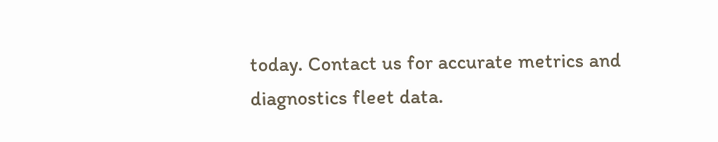today. Contact us for accurate metrics and diagnostics fleet data.